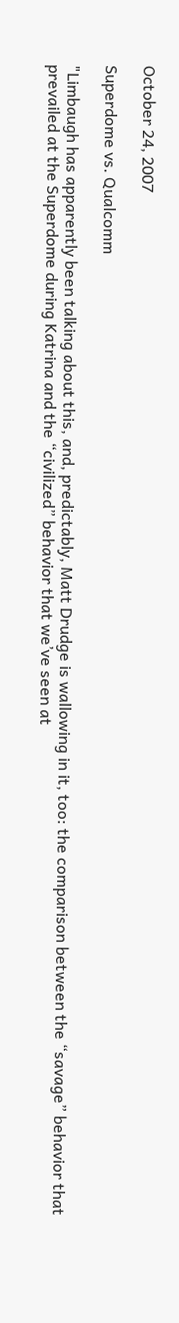October 24, 2007

Superdome vs. Qualcomm

"Limbaugh has apparently been talking about this, and, predictably, Matt Drudge is wallowing in it, too: the comparison between the “savage” behavior that prevailed at the Superdome during Katrina and the “civilized” behavior that we’ve seen at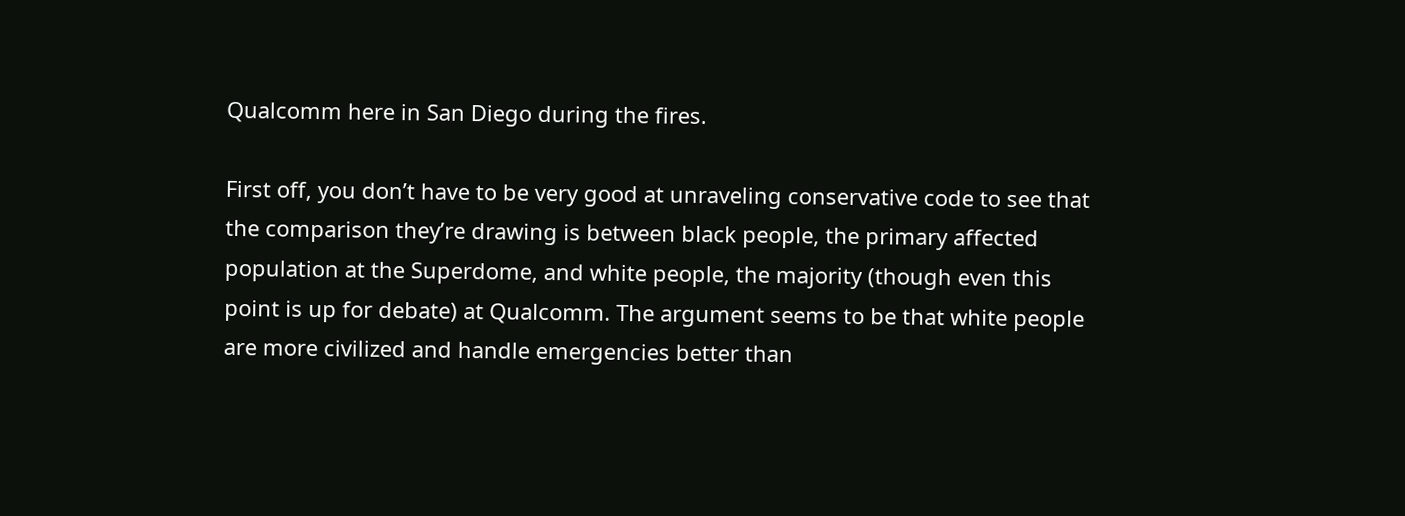Qualcomm here in San Diego during the fires.

First off, you don’t have to be very good at unraveling conservative code to see that the comparison they’re drawing is between black people, the primary affected population at the Superdome, and white people, the majority (though even this point is up for debate) at Qualcomm. The argument seems to be that white people are more civilized and handle emergencies better than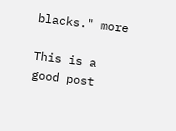blacks." more

This is a good post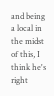and being a local in the midst of this, I think he's right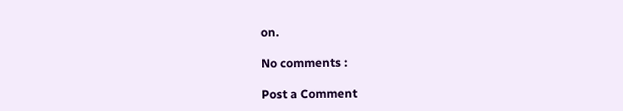on.

No comments :

Post a Comment